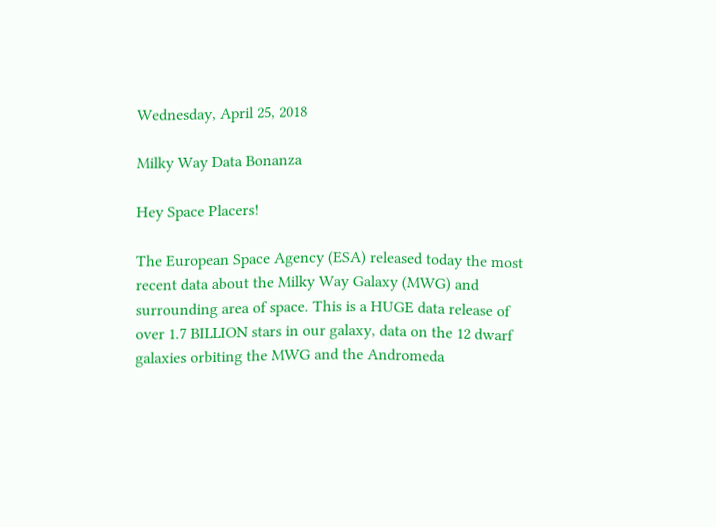Wednesday, April 25, 2018

Milky Way Data Bonanza

Hey Space Placers!

The European Space Agency (ESA) released today the most recent data about the Milky Way Galaxy (MWG) and surrounding area of space. This is a HUGE data release of over 1.7 BILLION stars in our galaxy, data on the 12 dwarf galaxies orbiting the MWG and the Andromeda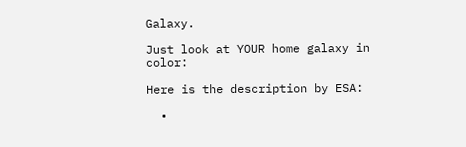Galaxy.

Just look at YOUR home galaxy in color:

Here is the description by ESA:

  •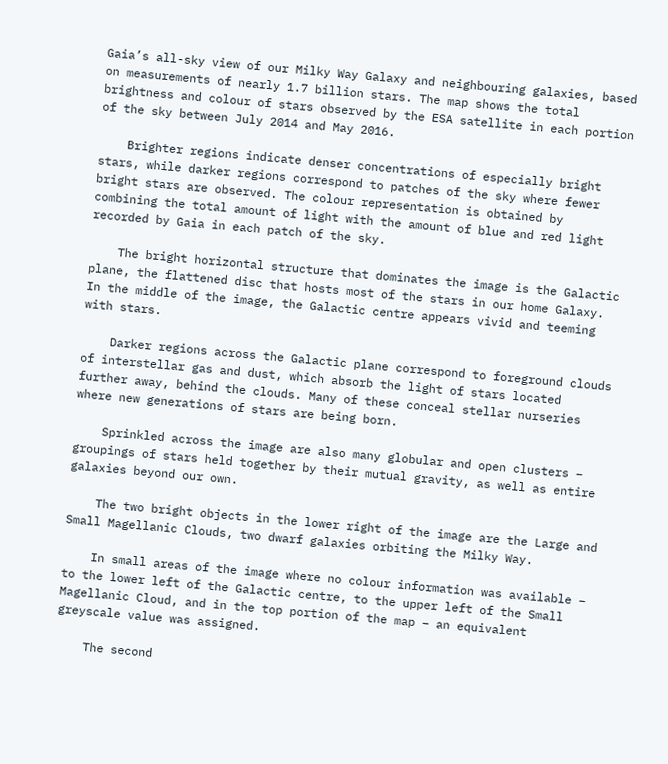Gaia’s all-sky view of our Milky Way Galaxy and neighbouring galaxies, based on measurements of nearly 1.7 billion stars. The map shows the total brightness and colour of stars observed by the ESA satellite in each portion of the sky between July 2014 and May 2016.

    Brighter regions indicate denser concentrations of especially bright stars, while darker regions correspond to patches of the sky where fewer bright stars are observed. The colour representation is obtained by combining the total amount of light with the amount of blue and red light recorded by Gaia in each patch of the sky.

    The bright horizontal structure that dominates the image is the Galactic plane, the flattened disc that hosts most of the stars in our home Galaxy. In the middle of the image, the Galactic centre appears vivid and teeming with stars.

    Darker regions across the Galactic plane correspond to foreground clouds of interstellar gas and dust, which absorb the light of stars located further away, behind the clouds. Many of these conceal stellar nurseries where new generations of stars are being born.

    Sprinkled across the image are also many globular and open clusters – groupings of stars held together by their mutual gravity, as well as entire galaxies beyond our own.

    The two bright objects in the lower right of the image are the Large and Small Magellanic Clouds, two dwarf galaxies orbiting the Milky Way.

    In small areas of the image where no colour information was available – to the lower left of the Galactic centre, to the upper left of the Small Magellanic Cloud, and in the top portion of the map – an equivalent greyscale value was assigned.

    The second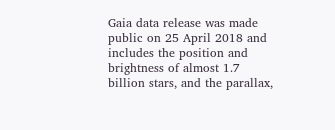Gaia data release was made public on 25 April 2018 and includes the position and brightness of almost 1.7 billion stars, and the parallax,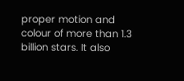proper motion and colour of more than 1.3 billion stars. It also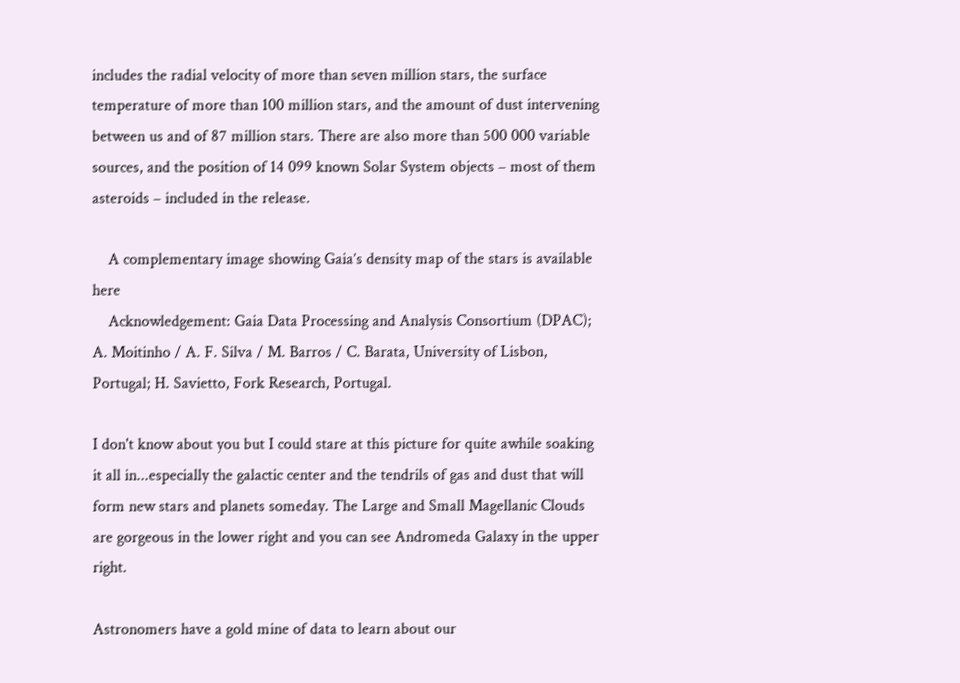includes the radial velocity of more than seven million stars, the surface temperature of more than 100 million stars, and the amount of dust intervening between us and of 87 million stars. There are also more than 500 000 variable sources, and the position of 14 099 known Solar System objects – most of them asteroids – included in the release.

    A complementary image showing Gaia’s density map of the stars is available here
    Acknowledgement: Gaia Data Processing and Analysis Consortium (DPAC); A. Moitinho / A. F. Silva / M. Barros / C. Barata, University of Lisbon, Portugal; H. Savietto, Fork Research, Portugal.

I don't know about you but I could stare at this picture for quite awhile soaking it all in...especially the galactic center and the tendrils of gas and dust that will form new stars and planets someday. The Large and Small Magellanic Clouds are gorgeous in the lower right and you can see Andromeda Galaxy in the upper right.

Astronomers have a gold mine of data to learn about our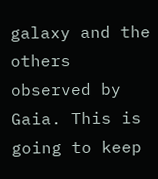galaxy and the others observed by Gaia. This is going to keep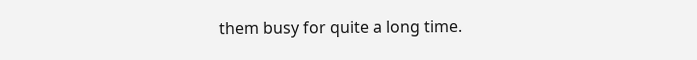them busy for quite a long time.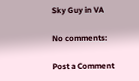Sky Guy in VA

No comments:

Post a Comment